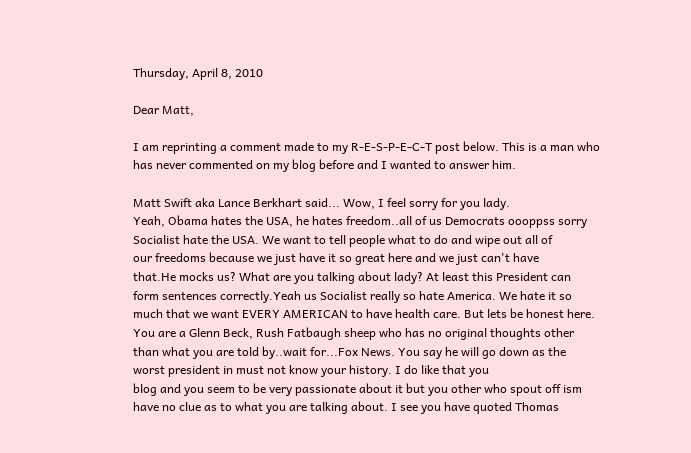Thursday, April 8, 2010

Dear Matt,

I am reprinting a comment made to my R-E-S-P-E-C-T post below. This is a man who has never commented on my blog before and I wanted to answer him.

Matt Swift aka Lance Berkhart said... Wow, I feel sorry for you lady.
Yeah, Obama hates the USA, he hates freedom..all of us Democrats oooppss sorry
Socialist hate the USA. We want to tell people what to do and wipe out all of
our freedoms because we just have it so great here and we just can't have
that.He mocks us? What are you talking about lady? At least this President can
form sentences correctly.Yeah us Socialist really so hate America. We hate it so
much that we want EVERY AMERICAN to have health care. But lets be honest here.
You are a Glenn Beck, Rush Fatbaugh sheep who has no original thoughts other
than what you are told by..wait for...Fox News. You say he will go down as the
worst president in must not know your history. I do like that you
blog and you seem to be very passionate about it but you other who spout off ism
have no clue as to what you are talking about. I see you have quoted Thomas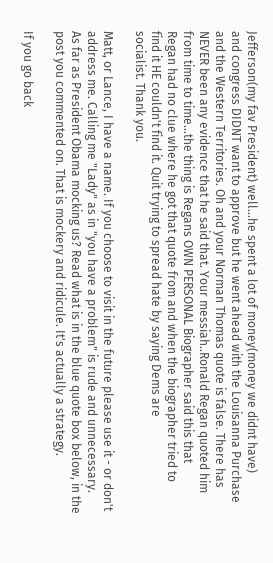Jefferson(my fav President) well...he spent a lot of money(money we didnt have)
and congress DIDNT want to approve but he went ahead with the Louisanna Purchase
and the Western Territories. Oh and your Norman Thomas quote is false. There has
NEVER been any evidence that he said that. Your messiah..Ronald Regan quoted him
from time to time...the thing is Regans OWN PERSONAL Biographer said this that
Regan had no clue where he got that quote from and when the biographer tried to
find it HE couldn't find it. Quit trying to spread hate by saying Dems are
socialist. Thank you.

Matt, or Lance, I have a name. If you choose to visit in the future please use it - or don't address me. Calling me "Lady" as in "you have a problem" is rude and unnecessary.
As far as President Obama mocking us? Read what is in the blue quote box below, in the post you commented on. That is mockery and ridicule. It's actually a strategy.

If you go back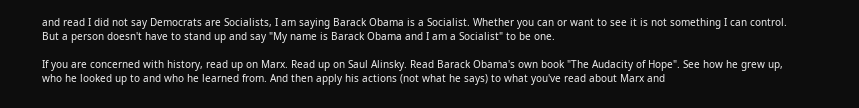and read I did not say Democrats are Socialists, I am saying Barack Obama is a Socialist. Whether you can or want to see it is not something I can control. But a person doesn't have to stand up and say "My name is Barack Obama and I am a Socialist" to be one.

If you are concerned with history, read up on Marx. Read up on Saul Alinsky. Read Barack Obama's own book "The Audacity of Hope". See how he grew up, who he looked up to and who he learned from. And then apply his actions (not what he says) to what you've read about Marx and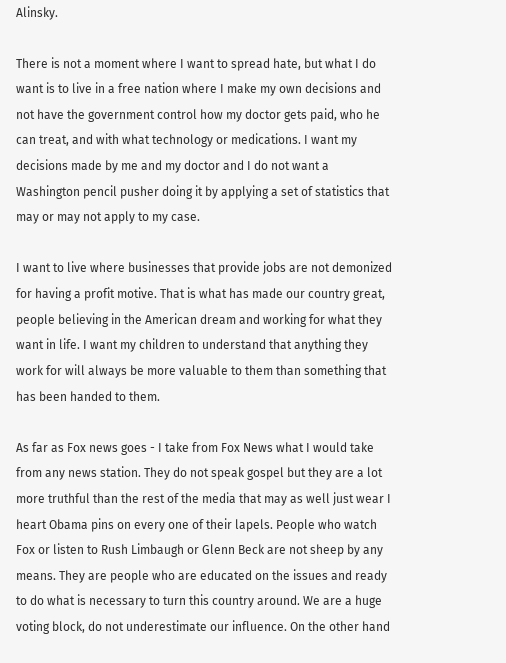Alinsky.

There is not a moment where I want to spread hate, but what I do want is to live in a free nation where I make my own decisions and not have the government control how my doctor gets paid, who he can treat, and with what technology or medications. I want my decisions made by me and my doctor and I do not want a Washington pencil pusher doing it by applying a set of statistics that may or may not apply to my case.

I want to live where businesses that provide jobs are not demonized for having a profit motive. That is what has made our country great, people believing in the American dream and working for what they want in life. I want my children to understand that anything they work for will always be more valuable to them than something that has been handed to them.

As far as Fox news goes - I take from Fox News what I would take from any news station. They do not speak gospel but they are a lot more truthful than the rest of the media that may as well just wear I heart Obama pins on every one of their lapels. People who watch Fox or listen to Rush Limbaugh or Glenn Beck are not sheep by any means. They are people who are educated on the issues and ready to do what is necessary to turn this country around. We are a huge voting block, do not underestimate our influence. On the other hand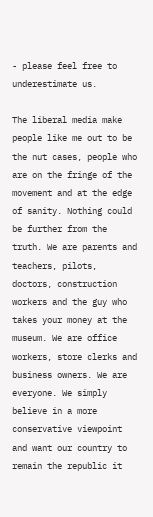- please feel free to underestimate us.

The liberal media make people like me out to be the nut cases, people who are on the fringe of the movement and at the edge of sanity. Nothing could be further from the truth. We are parents and teachers, pilots, doctors, construction workers and the guy who takes your money at the museum. We are office workers, store clerks and business owners. We are everyone. We simply believe in a more conservative viewpoint and want our country to remain the republic it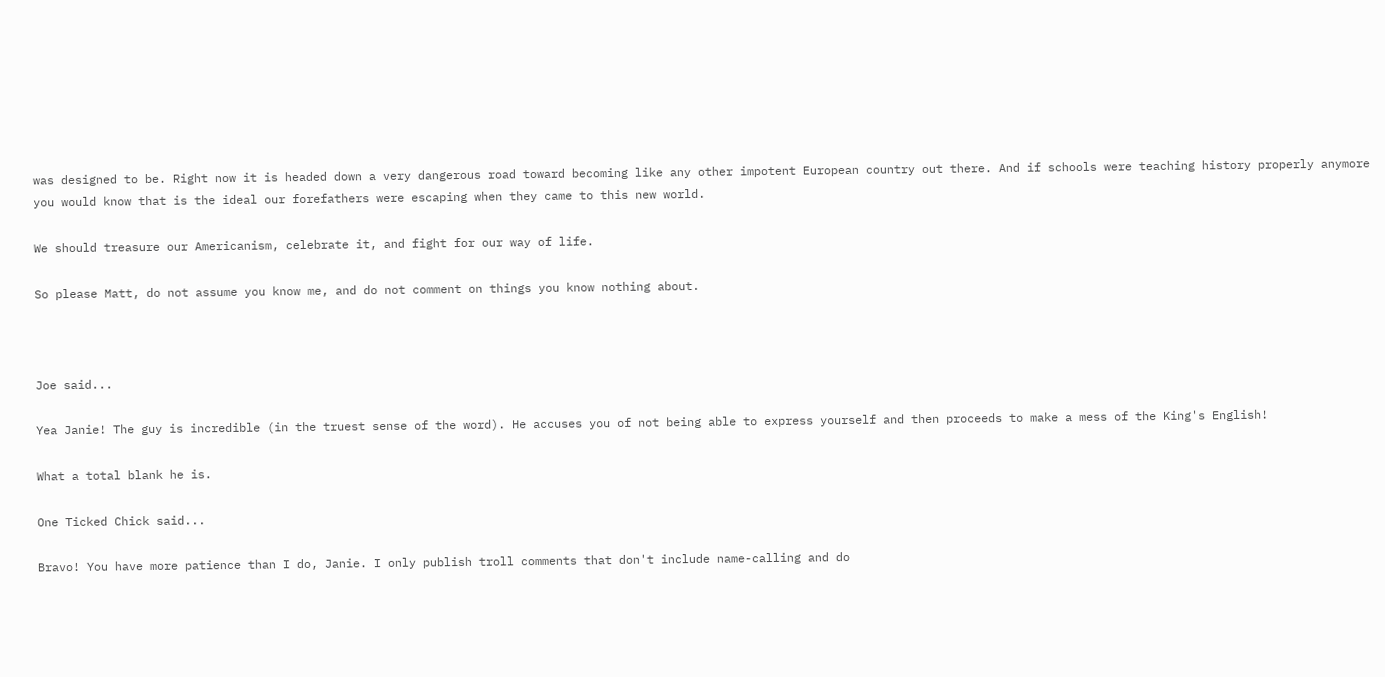was designed to be. Right now it is headed down a very dangerous road toward becoming like any other impotent European country out there. And if schools were teaching history properly anymore you would know that is the ideal our forefathers were escaping when they came to this new world.

We should treasure our Americanism, celebrate it, and fight for our way of life.

So please Matt, do not assume you know me, and do not comment on things you know nothing about.



Joe said...

Yea Janie! The guy is incredible (in the truest sense of the word). He accuses you of not being able to express yourself and then proceeds to make a mess of the King's English!

What a total blank he is.

One Ticked Chick said...

Bravo! You have more patience than I do, Janie. I only publish troll comments that don't include name-calling and do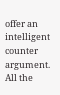offer an intelligent counter argument. All the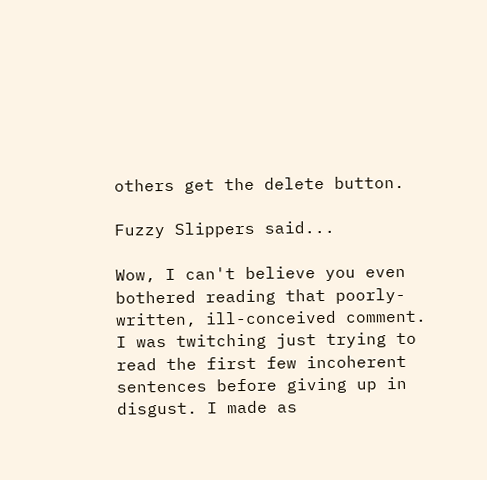others get the delete button.

Fuzzy Slippers said...

Wow, I can't believe you even bothered reading that poorly-written, ill-conceived comment. I was twitching just trying to read the first few incoherent sentences before giving up in disgust. I made as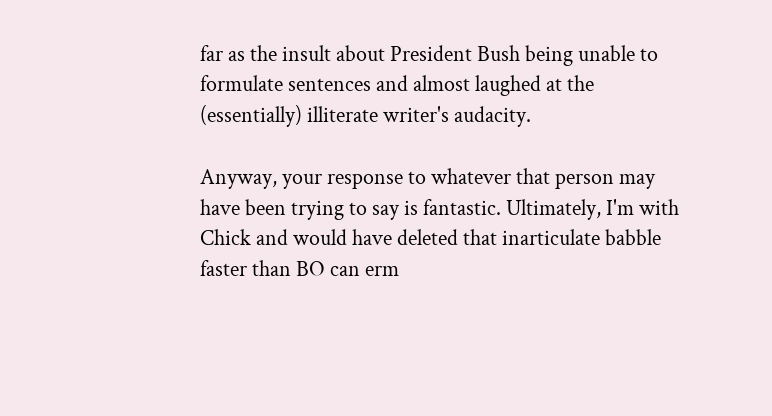far as the insult about President Bush being unable to formulate sentences and almost laughed at the (essentially) illiterate writer's audacity.

Anyway, your response to whatever that person may have been trying to say is fantastic. Ultimately, I'm with Chick and would have deleted that inarticulate babble faster than BO can erm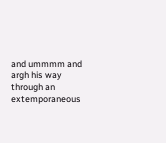and ummmm and argh his way through an extemporaneous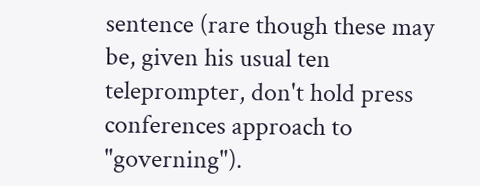sentence (rare though these may be, given his usual ten teleprompter, don't hold press conferences approach to "governing").